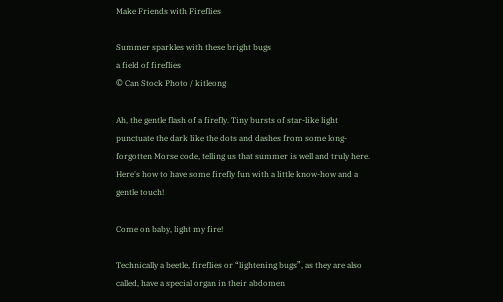Make Friends with Fireflies

Summer sparkles with these bright bugs
a field of fireflies
© Can Stock Photo / kitleong

Ah, the gentle flash of a firefly. Tiny bursts of star-like light punctuate the dark like the dots and dashes from some long-forgotten Morse code, telling us that summer is well and truly here. Here's how to have some firefly fun with a little know-how and a gentle touch!

Come on baby, light my fire!

Technically a beetle, fireflies or “lightening bugs”, as they are also called, have a special organ in their abdomen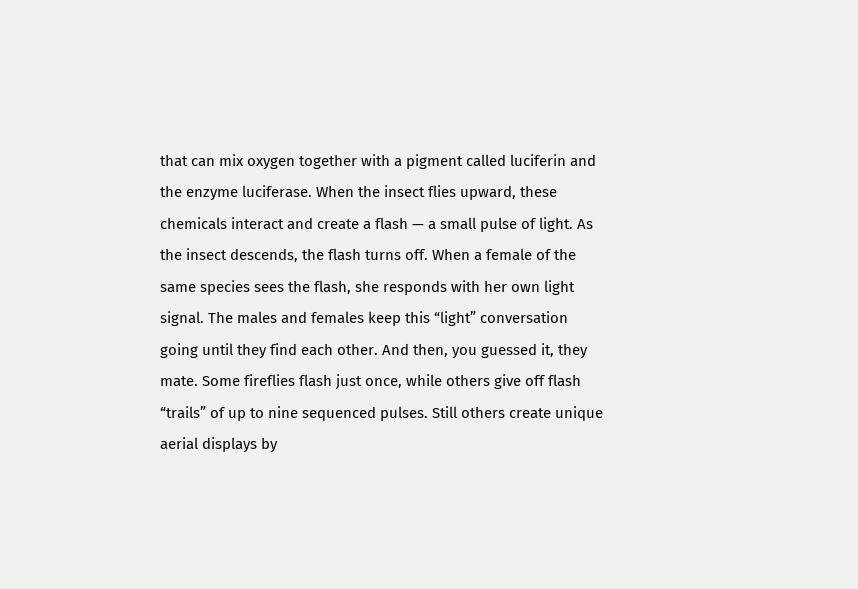that can mix oxygen together with a pigment called luciferin and the enzyme luciferase. When the insect flies upward, these chemicals interact and create a flash — a small pulse of light. As the insect descends, the flash turns off. When a female of the same species sees the flash, she responds with her own light signal. The males and females keep this “light” conversation going until they find each other. And then, you guessed it, they mate. Some fireflies flash just once, while others give off flash “trails” of up to nine sequenced pulses. Still others create unique aerial displays by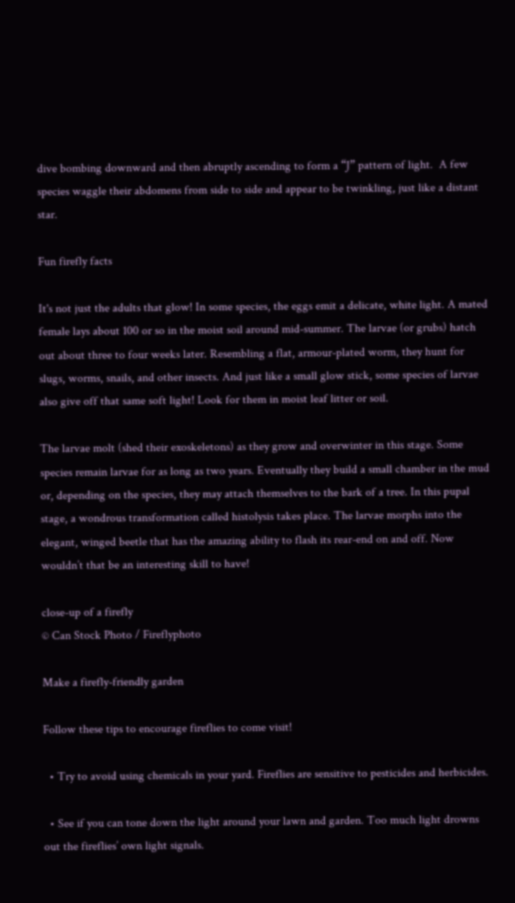dive bombing downward and then abruptly ascending to form a “J” pattern of light.  A few species waggle their abdomens from side to side and appear to be twinkling, just like a distant star.

Fun firefly facts

It's not just the adults that glow! In some species, the eggs emit a delicate, white light. A mated female lays about 100 or so in the moist soil around mid-summer. The larvae (or grubs) hatch out about three to four weeks later. Resembling a flat, armour-plated worm, they hunt for slugs, worms, snails, and other insects. And just like a small glow stick, some species of larvae also give off that same soft light! Look for them in moist leaf litter or soil.

The larvae molt (shed their exoskeletons) as they grow and overwinter in this stage. Some species remain larvae for as long as two years. Eventually they build a small chamber in the mud or, depending on the species, they may attach themselves to the bark of a tree. In this pupal stage, a wondrous transformation called histolysis takes place. The larvae morphs into the elegant, winged beetle that has the amazing ability to flash its rear-end on and off. Now wouldn’t that be an interesting skill to have!

close-up of a firefly
© Can Stock Photo / Fireflyphoto

Make a firefly-friendly garden

Follow these tips to encourage fireflies to come visit!

  • Try to avoid using chemicals in your yard. Fireflies are sensitive to pesticides and herbicides.

  • See if you can tone down the light around your lawn and garden. Too much light drowns out the fireflies’ own light signals.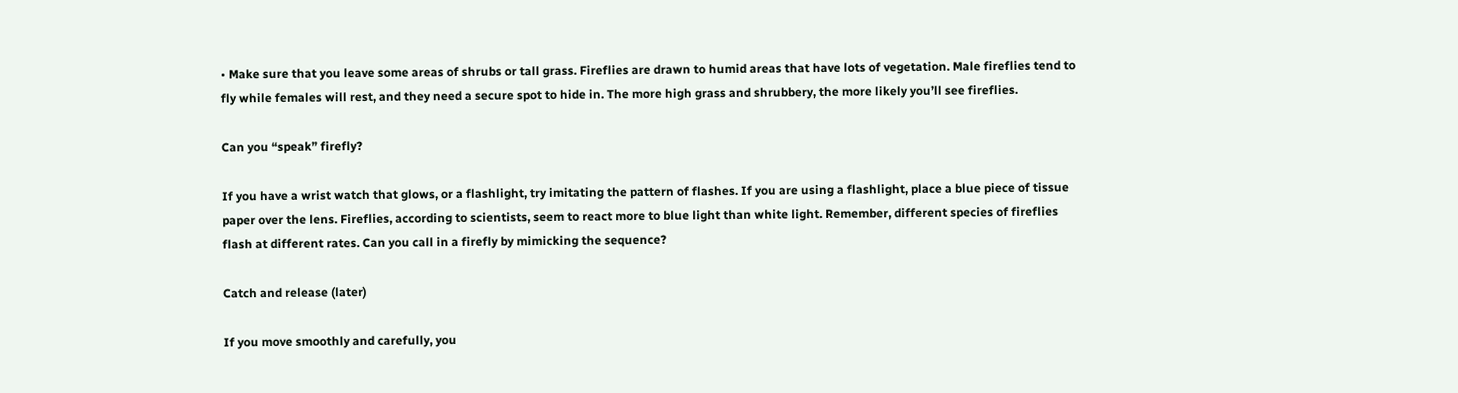• Make sure that you leave some areas of shrubs or tall grass. Fireflies are drawn to humid areas that have lots of vegetation. Male fireflies tend to fly while females will rest, and they need a secure spot to hide in. The more high grass and shrubbery, the more likely you’ll see fireflies.

Can you “speak” firefly?

If you have a wrist watch that glows, or a flashlight, try imitating the pattern of flashes. If you are using a flashlight, place a blue piece of tissue paper over the lens. Fireflies, according to scientists, seem to react more to blue light than white light. Remember, different species of fireflies flash at different rates. Can you call in a firefly by mimicking the sequence?

Catch and release (later)

If you move smoothly and carefully, you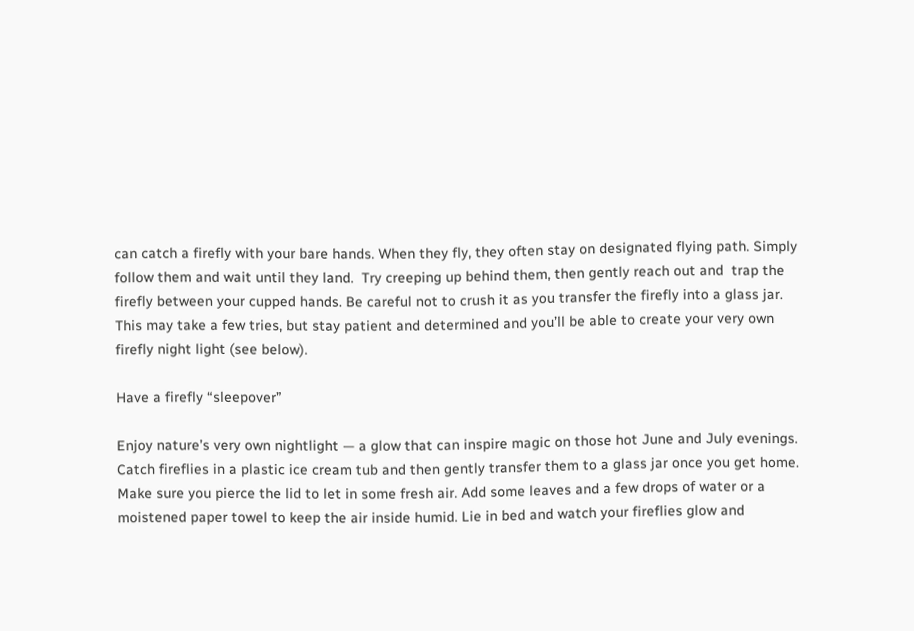can catch a firefly with your bare hands. When they fly, they often stay on designated flying path. Simply follow them and wait until they land.  Try creeping up behind them, then gently reach out and  trap the firefly between your cupped hands. Be careful not to crush it as you transfer the firefly into a glass jar. This may take a few tries, but stay patient and determined and you’ll be able to create your very own firefly night light (see below).

Have a firefly “sleepover”

Enjoy nature’s very own nightlight — a glow that can inspire magic on those hot June and July evenings. Catch fireflies in a plastic ice cream tub and then gently transfer them to a glass jar once you get home. Make sure you pierce the lid to let in some fresh air. Add some leaves and a few drops of water or a moistened paper towel to keep the air inside humid. Lie in bed and watch your fireflies glow and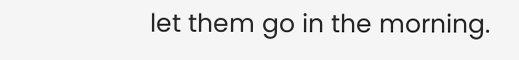let them go in the morning.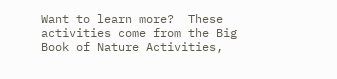Want to learn more?  These activities come from the Big Book of Nature Activities,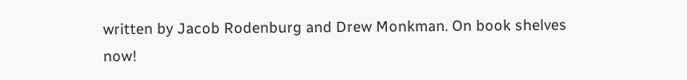written by Jacob Rodenburg and Drew Monkman. On book shelves now!